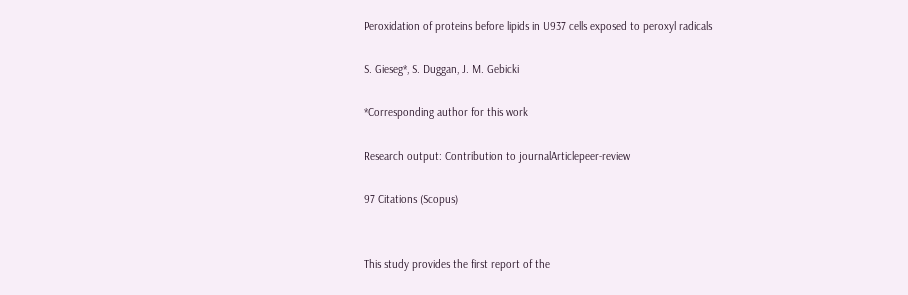Peroxidation of proteins before lipids in U937 cells exposed to peroxyl radicals

S. Gieseg*, S. Duggan, J. M. Gebicki

*Corresponding author for this work

Research output: Contribution to journalArticlepeer-review

97 Citations (Scopus)


This study provides the first report of the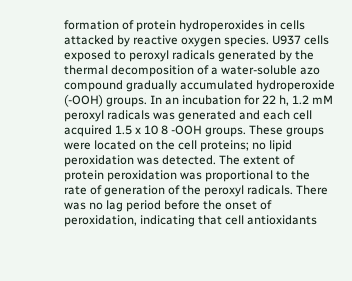formation of protein hydroperoxides in cells attacked by reactive oxygen species. U937 cells exposed to peroxyl radicals generated by the thermal decomposition of a water-soluble azo compound gradually accumulated hydroperoxide (-OOH) groups. In an incubation for 22 h, 1.2 mM peroxyl radicals was generated and each cell acquired 1.5 x 10 8 -OOH groups. These groups were located on the cell proteins; no lipid peroxidation was detected. The extent of protein peroxidation was proportional to the rate of generation of the peroxyl radicals. There was no lag period before the onset of peroxidation, indicating that cell antioxidants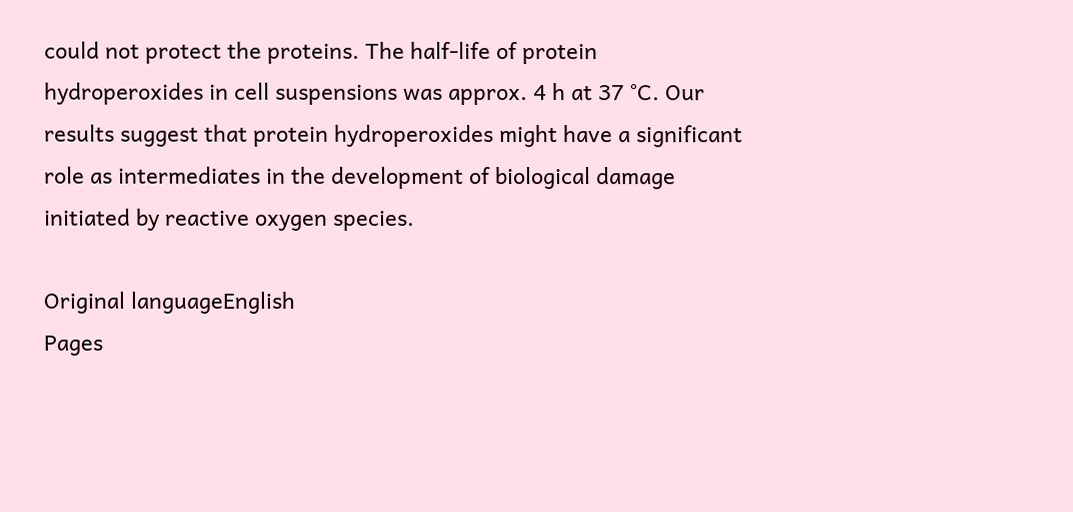could not protect the proteins. The half-life of protein hydroperoxides in cell suspensions was approx. 4 h at 37 °C. Our results suggest that protein hydroperoxides might have a significant role as intermediates in the development of biological damage initiated by reactive oxygen species.

Original languageEnglish
Pages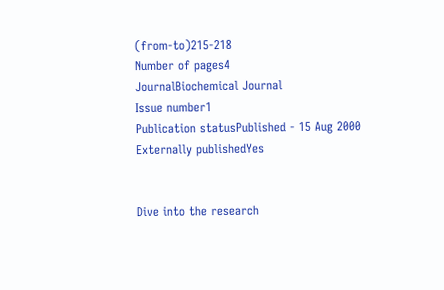(from-to)215-218
Number of pages4
JournalBiochemical Journal
Issue number1
Publication statusPublished - 15 Aug 2000
Externally publishedYes


Dive into the research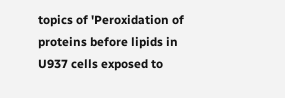topics of 'Peroxidation of proteins before lipids in U937 cells exposed to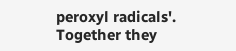peroxyl radicals'. Together they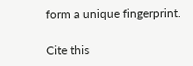form a unique fingerprint.

Cite this